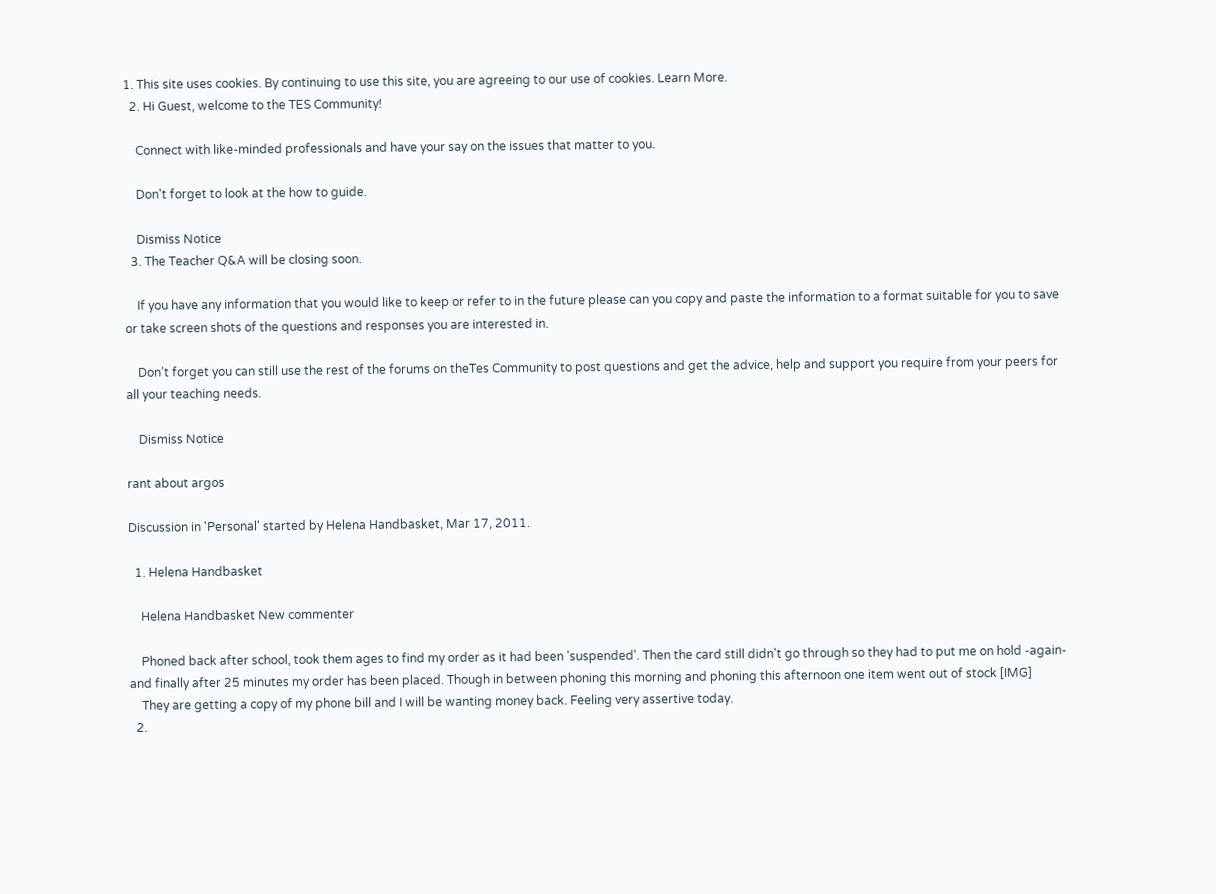1. This site uses cookies. By continuing to use this site, you are agreeing to our use of cookies. Learn More.
  2. Hi Guest, welcome to the TES Community!

    Connect with like-minded professionals and have your say on the issues that matter to you.

    Don't forget to look at the how to guide.

    Dismiss Notice
  3. The Teacher Q&A will be closing soon.

    If you have any information that you would like to keep or refer to in the future please can you copy and paste the information to a format suitable for you to save or take screen shots of the questions and responses you are interested in.

    Don’t forget you can still use the rest of the forums on theTes Community to post questions and get the advice, help and support you require from your peers for all your teaching needs.

    Dismiss Notice

rant about argos

Discussion in 'Personal' started by Helena Handbasket, Mar 17, 2011.

  1. Helena Handbasket

    Helena Handbasket New commenter

    Phoned back after school, took them ages to find my order as it had been 'suspended'. Then the card still didn't go through so they had to put me on hold -again- and finally after 25 minutes my order has been placed. Though in between phoning this morning and phoning this afternoon one item went out of stock [IMG]
    They are getting a copy of my phone bill and I will be wanting money back. Feeling very assertive today.
  2.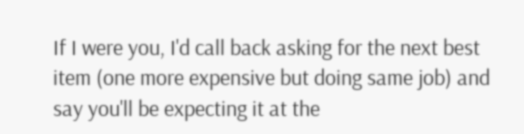If I were you, I'd call back asking for the next best item (one more expensive but doing same job) and say you'll be expecting it at the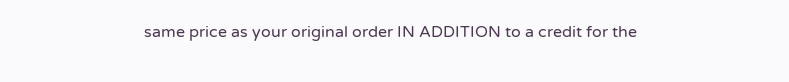same price as your original order IN ADDITION to a credit for the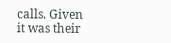calls. Given it was their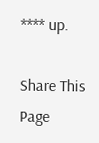**** up.

Share This Page